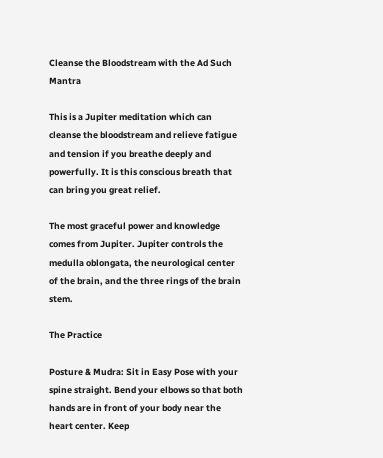Cleanse the Bloodstream with the Ad Such Mantra

This is a Jupiter meditation which can cleanse the bloodstream and relieve fatigue and tension if you breathe deeply and powerfully. It is this conscious breath that can bring you great relief.

The most graceful power and knowledge comes from Jupiter. Jupiter controls the medulla oblongata, the neurological center of the brain, and the three rings of the brain stem.

The Practice

Posture & Mudra: Sit in Easy Pose with your spine straight. Bend your elbows so that both hands are in front of your body near the heart center. Keep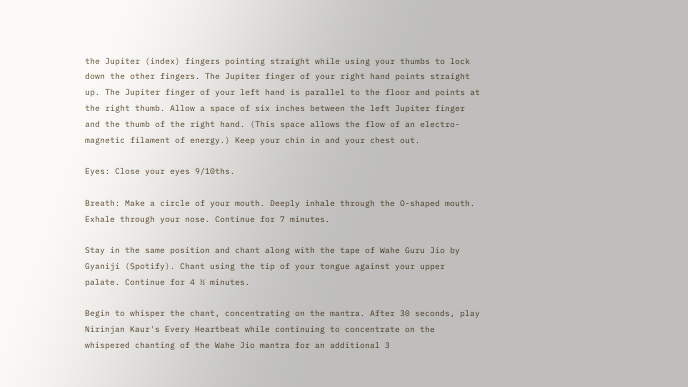the Jupiter (index) fingers pointing straight while using your thumbs to lock down the other fingers. The Jupiter finger of your right hand points straight up. The Jupiter finger of your left hand is parallel to the floor and points at the right thumb. Allow a space of six inches between the left Jupiter finger and the thumb of the right hand. (This space allows the flow of an electro-magnetic filament of energy.) Keep your chin in and your chest out.

Eyes: Close your eyes 9/10ths.

Breath: Make a circle of your mouth. Deeply inhale through the O-shaped mouth. Exhale through your nose. Continue for 7 minutes.

Stay in the same position and chant along with the tape of Wahe Guru Jio by Gyaniji (Spotify). Chant using the tip of your tongue against your upper palate. Continue for 4 ½ minutes.

Begin to whisper the chant, concentrating on the mantra. After 30 seconds, play Nirinjan Kaur's Every Heartbeat while continuing to concentrate on the whispered chanting of the Wahe Jio mantra for an additional 3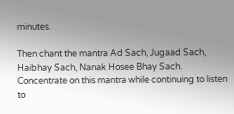minutes.

Then chant the mantra Ad Sach, Jugaad Sach, Haibhay Sach, Nanak Hosee Bhay Sach. Concentrate on this mantra while continuing to listen to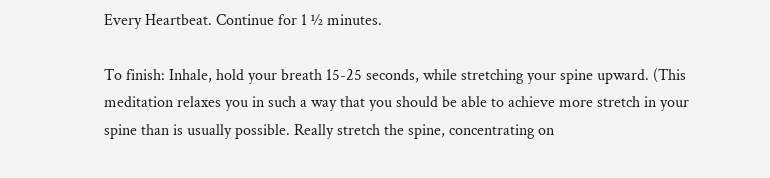Every Heartbeat. Continue for 1 ½ minutes.

To finish: Inhale, hold your breath 15-25 seconds, while stretching your spine upward. (This meditation relaxes you in such a way that you should be able to achieve more stretch in your spine than is usually possible. Really stretch the spine, concentrating on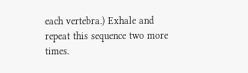each vertebra.) Exhale and repeat this sequence two more times.